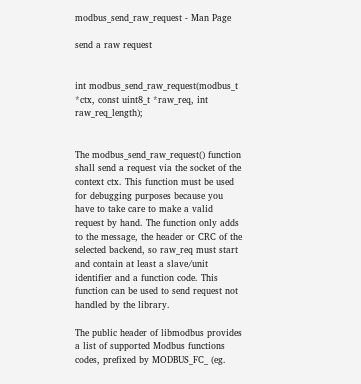modbus_send_raw_request - Man Page

send a raw request


int modbus_send_raw_request(modbus_t *ctx, const uint8_t *raw_req, int raw_req_length);


The modbus_send_raw_request() function shall send a request via the socket of the context ctx. This function must be used for debugging purposes because you have to take care to make a valid request by hand. The function only adds to the message, the header or CRC of the selected backend, so raw_req must start and contain at least a slave/unit identifier and a function code. This function can be used to send request not handled by the library.

The public header of libmodbus provides a list of supported Modbus functions codes, prefixed by MODBUS_FC_ (eg.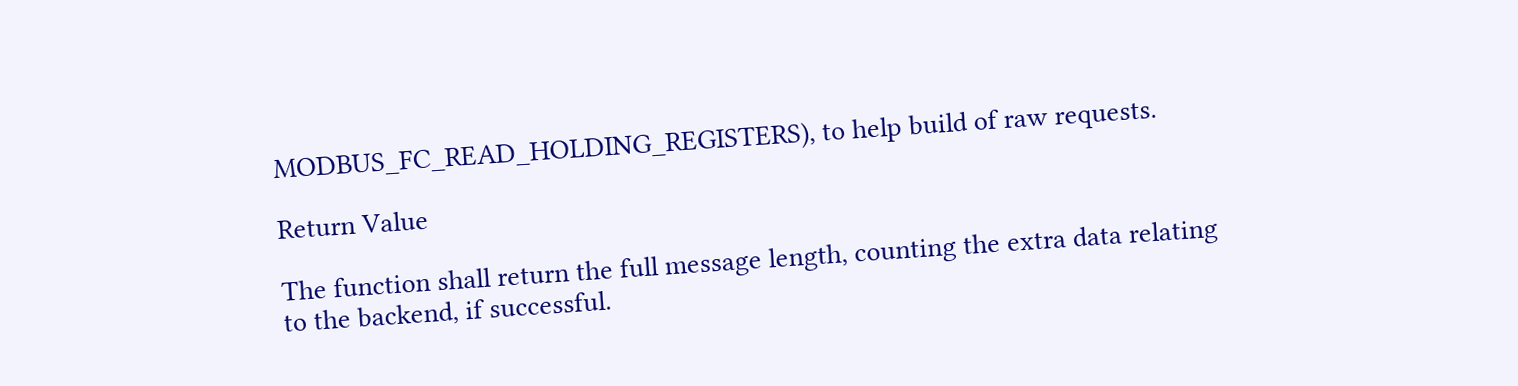MODBUS_FC_READ_HOLDING_REGISTERS), to help build of raw requests.

Return Value

The function shall return the full message length, counting the extra data relating to the backend, if successful.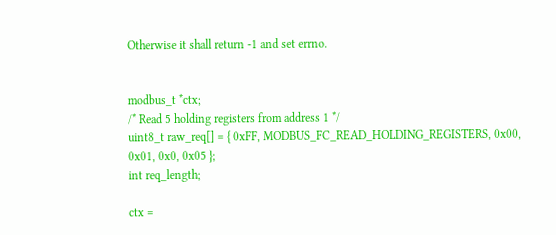Otherwise it shall return -1 and set errno.


modbus_t *ctx;
/* Read 5 holding registers from address 1 */
uint8_t raw_req[] = { 0xFF, MODBUS_FC_READ_HOLDING_REGISTERS, 0x00, 0x01, 0x0, 0x05 };
int req_length;

ctx =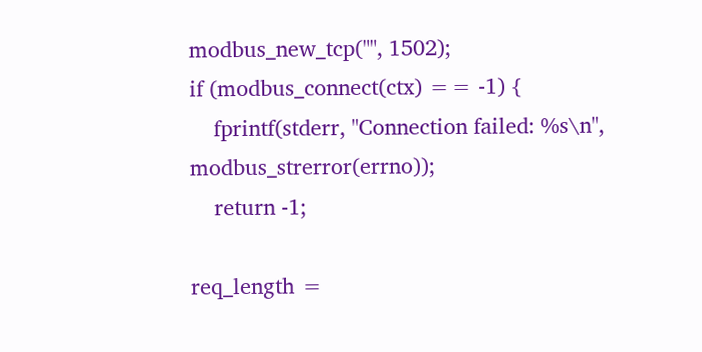modbus_new_tcp("", 1502);
if (modbus_connect(ctx) == -1) {
    fprintf(stderr, "Connection failed: %s\n", modbus_strerror(errno));
    return -1;

req_length =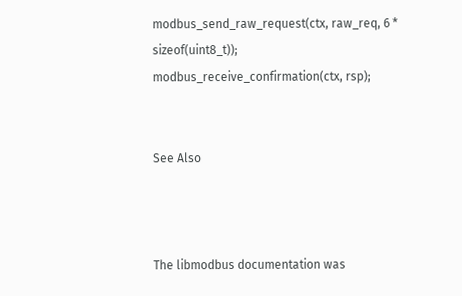modbus_send_raw_request(ctx, raw_req, 6 * sizeof(uint8_t));
modbus_receive_confirmation(ctx, rsp);


See Also



The libmodbus documentation was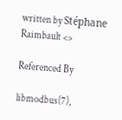written by Stéphane Raimbault <>

Referenced By

libmodbus(7),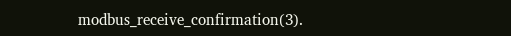modbus_receive_confirmation(3).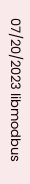07/20/2023 libmodbus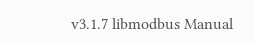v3.1.7 libmodbus Manual